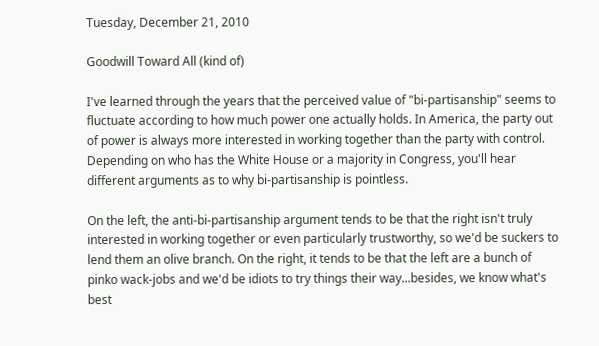Tuesday, December 21, 2010

Goodwill Toward All (kind of)

I've learned through the years that the perceived value of "bi-partisanship" seems to fluctuate according to how much power one actually holds. In America, the party out of power is always more interested in working together than the party with control. Depending on who has the White House or a majority in Congress, you'll hear different arguments as to why bi-partisanship is pointless.

On the left, the anti-bi-partisanship argument tends to be that the right isn't truly interested in working together or even particularly trustworthy, so we'd be suckers to lend them an olive branch. On the right, it tends to be that the left are a bunch of pinko wack-jobs and we'd be idiots to try things their way...besides, we know what's best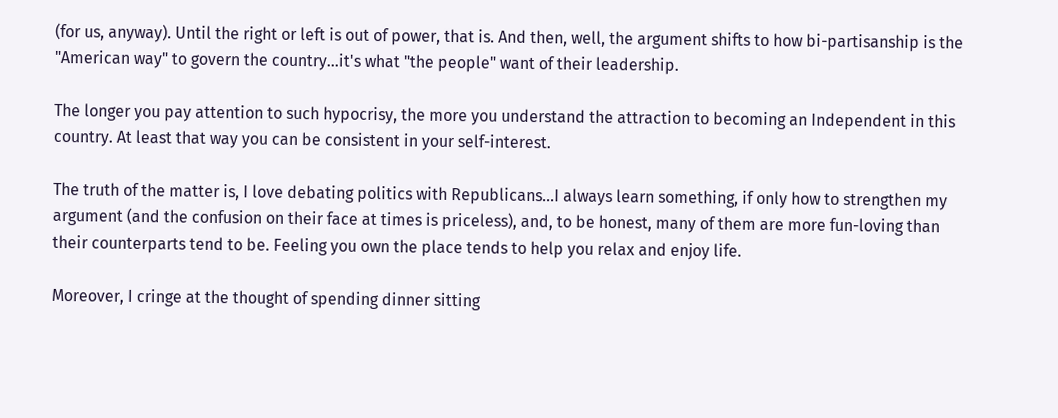(for us, anyway). Until the right or left is out of power, that is. And then, well, the argument shifts to how bi-partisanship is the "American way" to govern the country...it's what "the people" want of their leadership.

The longer you pay attention to such hypocrisy, the more you understand the attraction to becoming an Independent in this country. At least that way you can be consistent in your self-interest.

The truth of the matter is, I love debating politics with Republicans...I always learn something, if only how to strengthen my argument (and the confusion on their face at times is priceless), and, to be honest, many of them are more fun-loving than their counterparts tend to be. Feeling you own the place tends to help you relax and enjoy life.

Moreover, I cringe at the thought of spending dinner sitting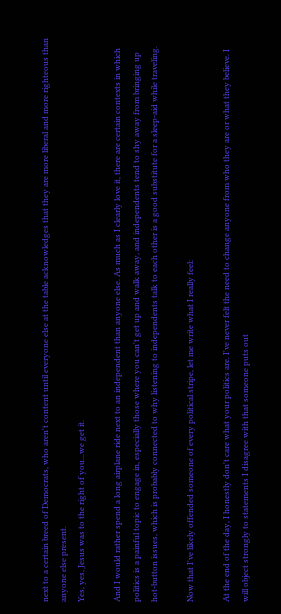next to a certain breed of Democrats, who aren't content until everyone else at the table acknowledges that they are more liberal and more righteous than anyone else present.
Yes, yes, Jesus was to the right of you...we get it.

And I would rather spend a long airplane ride next to an independent than anyone else. As much as I clearly love it, there are certain contexts in which politics is a painful topic to engage in, especially those where you can't get up and walk away, and independents tend to shy away from bringing up hot-button issues, which is probably connected to why listening to independents talk to each other is a good substitute for a sleep-aid while traveling.

Now that I've likely offended someone of every political stripe, let me write what I really feel:

At the end of the day, I honestly don't care what your politics are. I've never felt the need to change anyone from who they are or what they believe. I will object strongly to statements I disagree with that someone puts out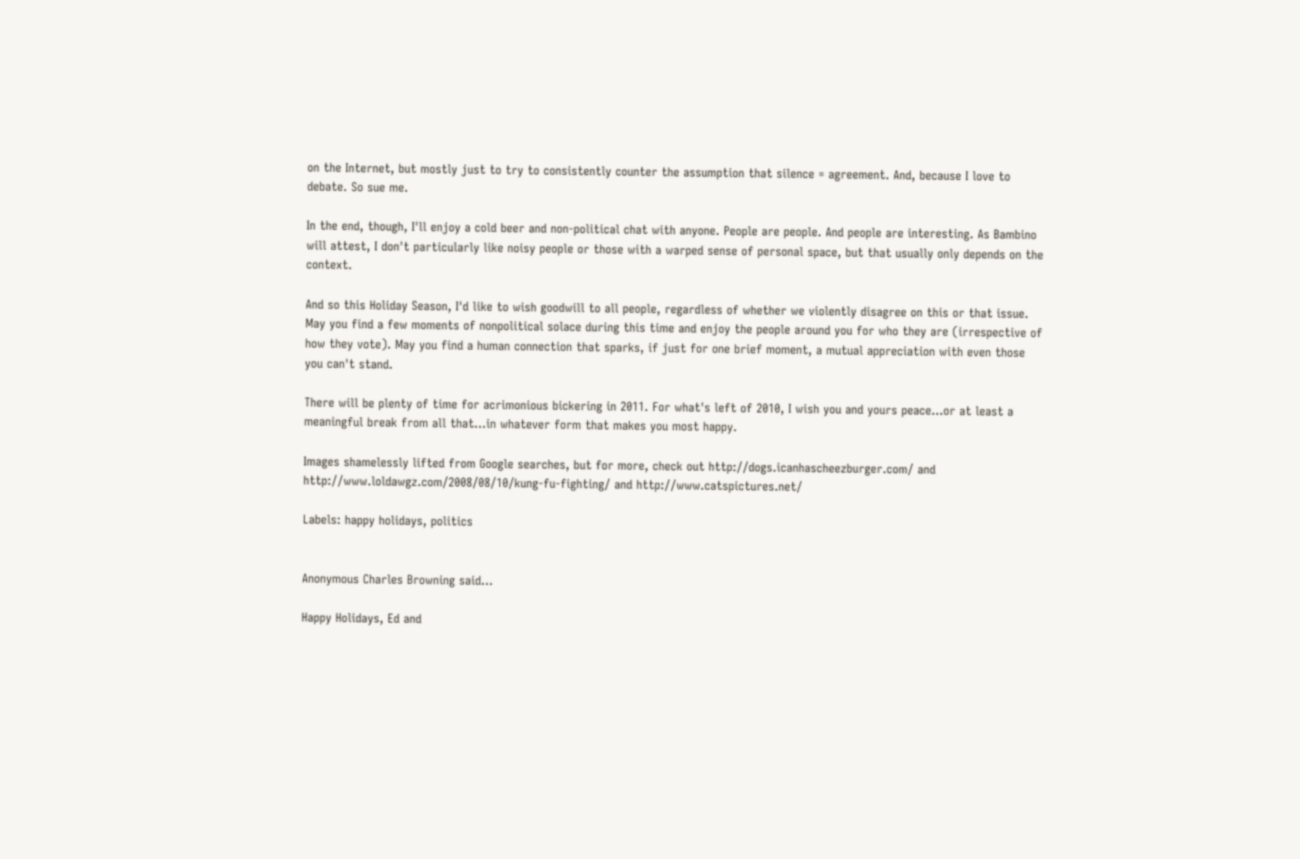on the Internet, but mostly just to try to consistently counter the assumption that silence = agreement. And, because I love to debate. So sue me.

In the end, though, I'll enjoy a cold beer and non-political chat with anyone. People are people. And people are interesting. As Bambino will attest, I don't particularly like noisy people or those with a warped sense of personal space, but that usually only depends on the context.

And so this Holiday Season, I'd like to wish goodwill to all people, regardless of whether we violently disagree on this or that issue. May you find a few moments of nonpolitical solace during this time and enjoy the people around you for who they are (irrespective of how they vote). May you find a human connection that sparks, if just for one brief moment, a mutual appreciation with even those you can't stand.

There will be plenty of time for acrimonious bickering in 2011. For what's left of 2010, I wish you and yours peace...or at least a meaningful break from all that...in whatever form that makes you most happy.

Images shamelessly lifted from Google searches, but for more, check out http://dogs.icanhascheezburger.com/ and http://www.loldawgz.com/2008/08/10/kung-fu-fighting/ and http://www.catspictures.net/

Labels: happy holidays, politics


Anonymous Charles Browning said...

Happy Holidays, Ed and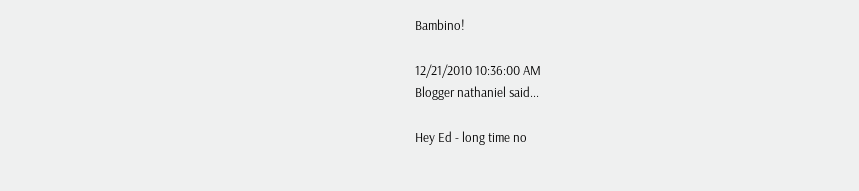Bambino!

12/21/2010 10:36:00 AM
Blogger nathaniel said...

Hey Ed - long time no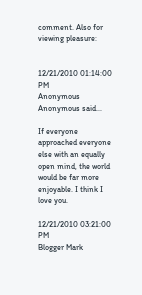comment. Also for viewing pleasure:


12/21/2010 01:14:00 PM
Anonymous Anonymous said...

If everyone approached everyone else with an equally open mind, the world would be far more enjoyable. I think I love you.

12/21/2010 03:21:00 PM
Blogger Mark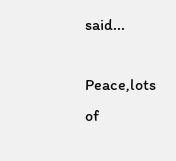said...

Peace,lots of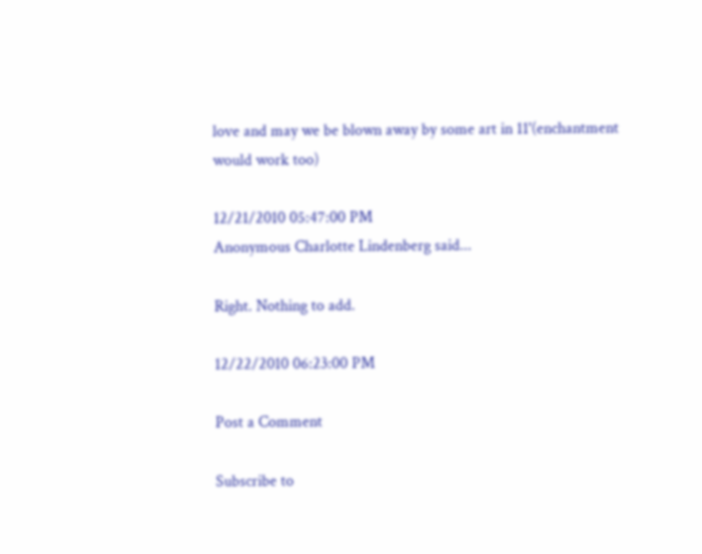love and may we be blown away by some art in 11'(enchantment would work too)

12/21/2010 05:47:00 PM
Anonymous Charlotte Lindenberg said...

Right. Nothing to add.

12/22/2010 06:23:00 PM

Post a Comment

Subscribe to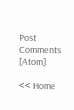Post Comments [Atom]

<< Home